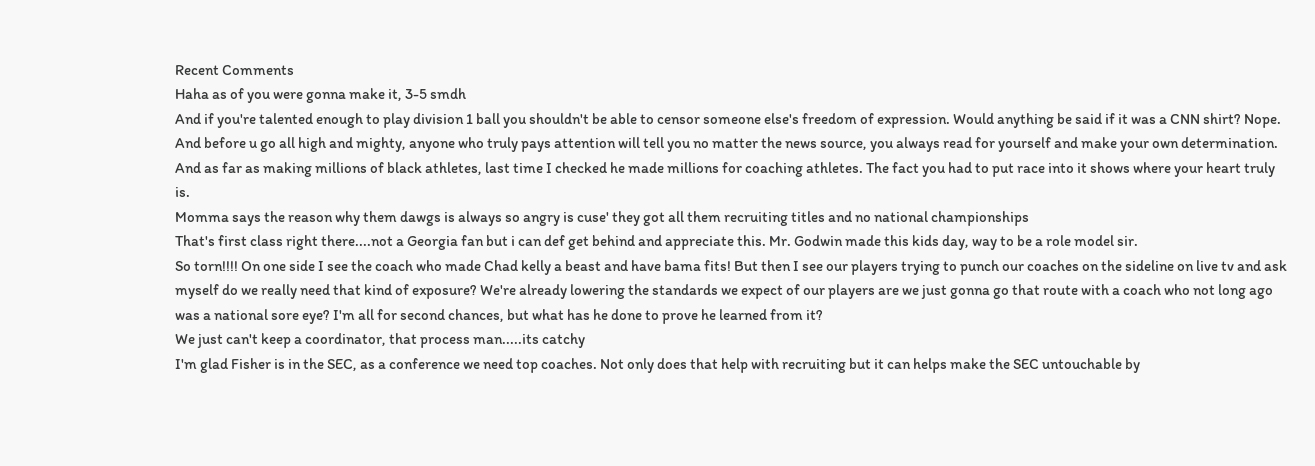Recent Comments
Haha as of you were gonna make it, 3-5 smdh
And if you're talented enough to play division 1 ball you shouldn't be able to censor someone else's freedom of expression. Would anything be said if it was a CNN shirt? Nope. And before u go all high and mighty, anyone who truly pays attention will tell you no matter the news source, you always read for yourself and make your own determination. And as far as making millions of black athletes, last time I checked he made millions for coaching athletes. The fact you had to put race into it shows where your heart truly is.
Momma says the reason why them dawgs is always so angry is cuse' they got all them recruiting titles and no national championships
That's first class right there....not a Georgia fan but i can def get behind and appreciate this. Mr. Godwin made this kids day, way to be a role model sir.
So torn!!!! On one side I see the coach who made Chad kelly a beast and have bama fits! But then I see our players trying to punch our coaches on the sideline on live tv and ask myself do we really need that kind of exposure? We're already lowering the standards we expect of our players are we just gonna go that route with a coach who not long ago was a national sore eye? I'm all for second chances, but what has he done to prove he learned from it?
We just can't keep a coordinator, that process man.....its catchy
I'm glad Fisher is in the SEC, as a conference we need top coaches. Not only does that help with recruiting but it can helps make the SEC untouchable by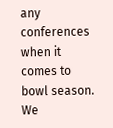any conferences when it comes to bowl season. We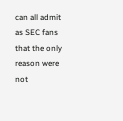can all admit as SEC fans that the only reason were not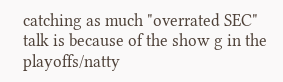catching as much "overrated SEC" talk is because of the show g in the playoffs/natty